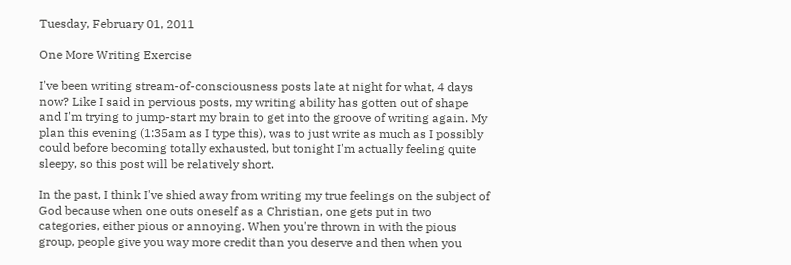Tuesday, February 01, 2011

One More Writing Exercise

I've been writing stream-of-consciousness posts late at night for what, 4 days now? Like I said in pervious posts, my writing ability has gotten out of shape and I'm trying to jump-start my brain to get into the groove of writing again. My plan this evening (1:35am as I type this), was to just write as much as I possibly could before becoming totally exhausted, but tonight I'm actually feeling quite sleepy, so this post will be relatively short.

In the past, I think I've shied away from writing my true feelings on the subject of God because when one outs oneself as a Christian, one gets put in two categories, either pious or annoying. When you're thrown in with the pious group, people give you way more credit than you deserve and then when you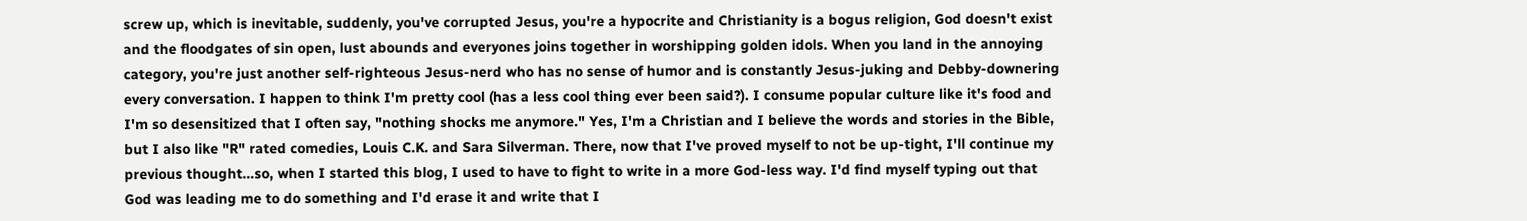screw up, which is inevitable, suddenly, you've corrupted Jesus, you're a hypocrite and Christianity is a bogus religion, God doesn't exist and the floodgates of sin open, lust abounds and everyones joins together in worshipping golden idols. When you land in the annoying category, you're just another self-righteous Jesus-nerd who has no sense of humor and is constantly Jesus-juking and Debby-downering every conversation. I happen to think I'm pretty cool (has a less cool thing ever been said?). I consume popular culture like it's food and I'm so desensitized that I often say, "nothing shocks me anymore." Yes, I'm a Christian and I believe the words and stories in the Bible, but I also like "R" rated comedies, Louis C.K. and Sara Silverman. There, now that I've proved myself to not be up-tight, I'll continue my previous thought…so, when I started this blog, I used to have to fight to write in a more God-less way. I'd find myself typing out that God was leading me to do something and I'd erase it and write that I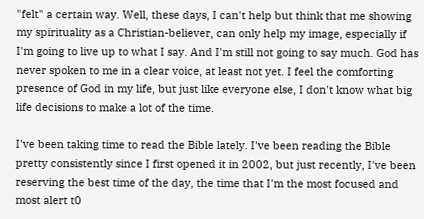"felt" a certain way. Well, these days, I can't help but think that me showing my spirituality as a Christian-believer, can only help my image, especially if I'm going to live up to what I say. And I'm still not going to say much. God has never spoken to me in a clear voice, at least not yet. I feel the comforting presence of God in my life, but just like everyone else, I don't know what big life decisions to make a lot of the time.

I've been taking time to read the Bible lately. I've been reading the Bible pretty consistently since I first opened it in 2002, but just recently, I've been reserving the best time of the day, the time that I'm the most focused and most alert t0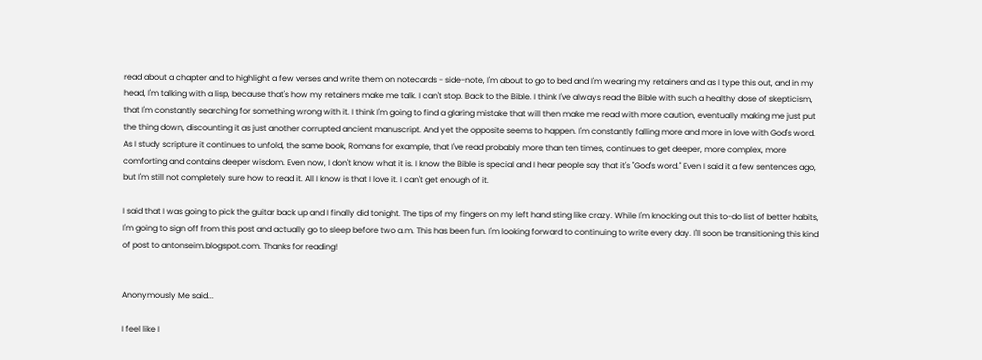read about a chapter and to highlight a few verses and write them on notecards - side-note, I'm about to go to bed and I'm wearing my retainers and as I type this out, and in my head, I'm talking with a lisp, because that's how my retainers make me talk. I can't stop. Back to the Bible. I think I've always read the Bible with such a healthy dose of skepticism, that I'm constantly searching for something wrong with it. I think I'm going to find a glaring mistake that will then make me read with more caution, eventually making me just put the thing down, discounting it as just another corrupted ancient manuscript. And yet the opposite seems to happen. I'm constantly falling more and more in love with God's word. As I study scripture it continues to unfold, the same book, Romans for example, that I've read probably more than ten times, continues to get deeper, more complex, more comforting and contains deeper wisdom. Even now, I don't know what it is. I know the Bible is special and I hear people say that it's "God's word." Even I said it a few sentences ago, but I'm still not completely sure how to read it. All I know is that I love it. I can't get enough of it.

I said that I was going to pick the guitar back up and I finally did tonight. The tips of my fingers on my left hand sting like crazy. While I'm knocking out this to-do list of better habits, I'm going to sign off from this post and actually go to sleep before two a.m. This has been fun. I'm looking forward to continuing to write every day. I'll soon be transitioning this kind of post to antonseim.blogspot.com. Thanks for reading!


Anonymously Me said...

I feel like I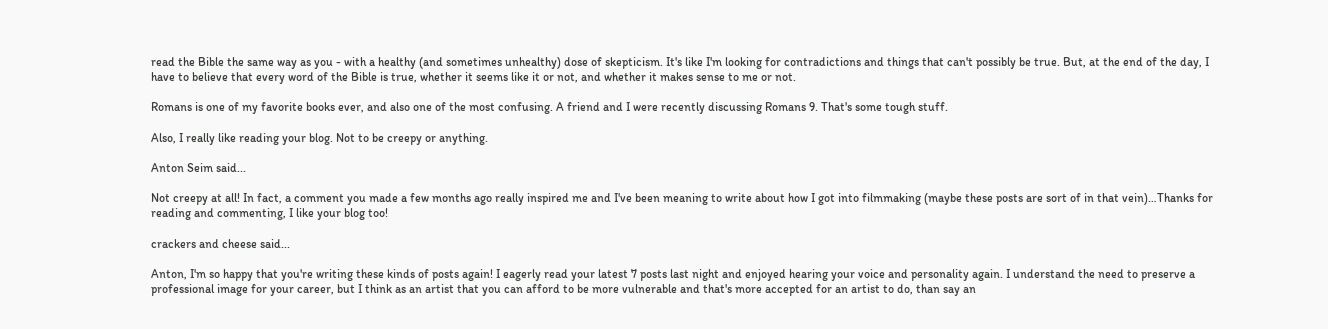read the Bible the same way as you - with a healthy (and sometimes unhealthy) dose of skepticism. It's like I'm looking for contradictions and things that can't possibly be true. But, at the end of the day, I have to believe that every word of the Bible is true, whether it seems like it or not, and whether it makes sense to me or not.

Romans is one of my favorite books ever, and also one of the most confusing. A friend and I were recently discussing Romans 9. That's some tough stuff.

Also, I really like reading your blog. Not to be creepy or anything.

Anton Seim said...

Not creepy at all! In fact, a comment you made a few months ago really inspired me and I've been meaning to write about how I got into filmmaking (maybe these posts are sort of in that vein)…Thanks for reading and commenting, I like your blog too!

crackers and cheese said...

Anton, I'm so happy that you're writing these kinds of posts again! I eagerly read your latest 7 posts last night and enjoyed hearing your voice and personality again. I understand the need to preserve a professional image for your career, but I think as an artist that you can afford to be more vulnerable and that's more accepted for an artist to do, than say an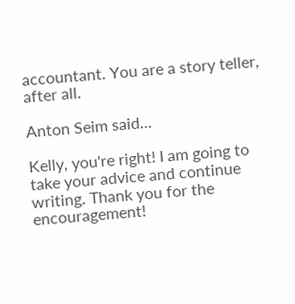accountant. You are a story teller, after all.

Anton Seim said...

Kelly, you're right! I am going to take your advice and continue writing. Thank you for the encouragement!